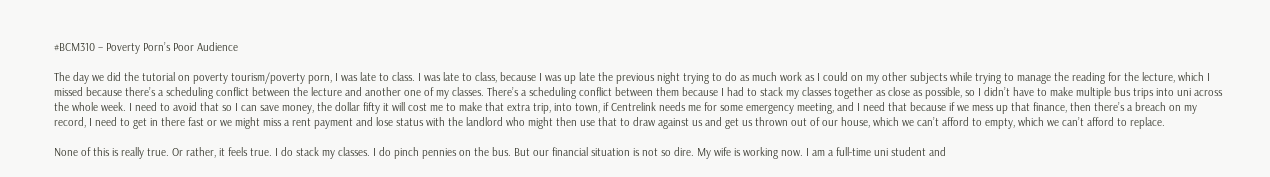#BCM310 – Poverty Porn’s Poor Audience

The day we did the tutorial on poverty tourism/poverty porn, I was late to class. I was late to class, because I was up late the previous night trying to do as much work as I could on my other subjects while trying to manage the reading for the lecture, which I missed because there’s a scheduling conflict between the lecture and another one of my classes. There’s a scheduling conflict between them because I had to stack my classes together as close as possible, so I didn’t have to make multiple bus trips into uni across the whole week. I need to avoid that so I can save money, the dollar fifty it will cost me to make that extra trip, into town, if Centrelink needs me for some emergency meeting, and I need that because if we mess up that finance, then there’s a breach on my record, I need to get in there fast or we might miss a rent payment and lose status with the landlord who might then use that to draw against us and get us thrown out of our house, which we can’t afford to empty, which we can’t afford to replace.

None of this is really true. Or rather, it feels true. I do stack my classes. I do pinch pennies on the bus. But our financial situation is not so dire. My wife is working now. I am a full-time uni student and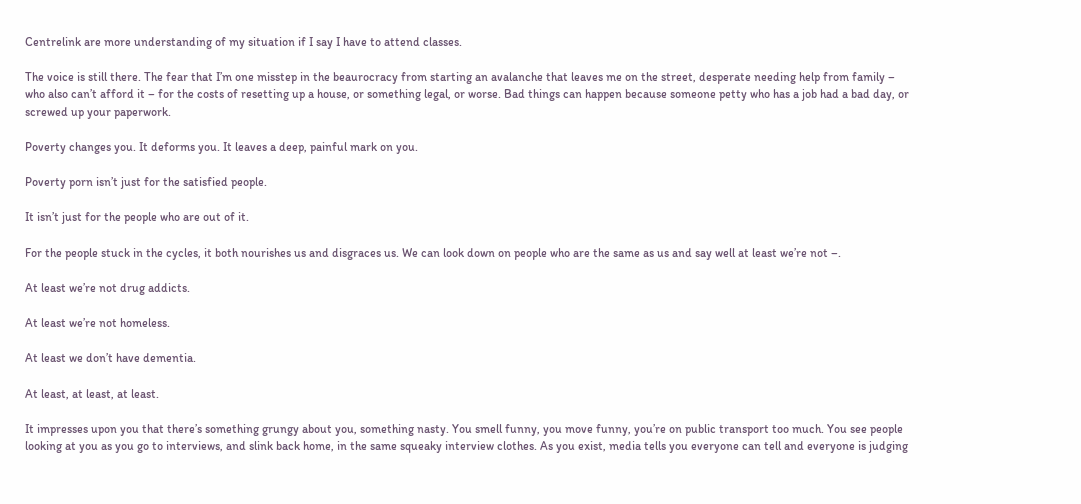Centrelink are more understanding of my situation if I say I have to attend classes.

The voice is still there. The fear that I’m one misstep in the beaurocracy from starting an avalanche that leaves me on the street, desperate needing help from family – who also can’t afford it – for the costs of resetting up a house, or something legal, or worse. Bad things can happen because someone petty who has a job had a bad day, or screwed up your paperwork.

Poverty changes you. It deforms you. It leaves a deep, painful mark on you.

Poverty porn isn’t just for the satisfied people.

It isn’t just for the people who are out of it.

For the people stuck in the cycles, it both nourishes us and disgraces us. We can look down on people who are the same as us and say well at least we’re not –.

At least we’re not drug addicts.

At least we’re not homeless.

At least we don’t have dementia.

At least, at least, at least.

It impresses upon you that there’s something grungy about you, something nasty. You smell funny, you move funny, you’re on public transport too much. You see people looking at you as you go to interviews, and slink back home, in the same squeaky interview clothes. As you exist, media tells you everyone can tell and everyone is judging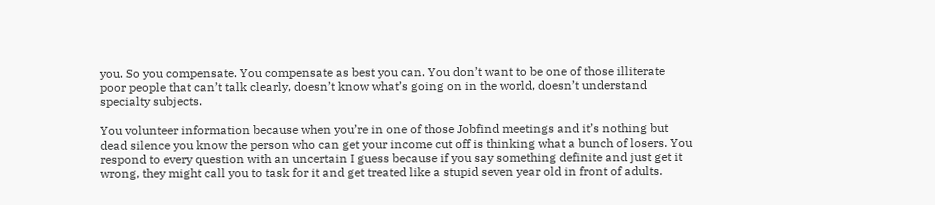you. So you compensate. You compensate as best you can. You don’t want to be one of those illiterate poor people that can’t talk clearly, doesn’t know what’s going on in the world, doesn’t understand specialty subjects.

You volunteer information because when you’re in one of those Jobfind meetings and it’s nothing but dead silence you know the person who can get your income cut off is thinking what a bunch of losers. You respond to every question with an uncertain I guess because if you say something definite and just get it wrong, they might call you to task for it and get treated like a stupid seven year old in front of adults.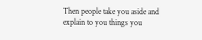Then people take you aside and explain to you things you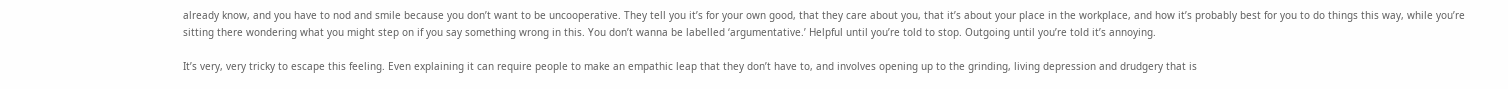already know, and you have to nod and smile because you don’t want to be uncooperative. They tell you it’s for your own good, that they care about you, that it’s about your place in the workplace, and how it’s probably best for you to do things this way, while you’re sitting there wondering what you might step on if you say something wrong in this. You don’t wanna be labelled ‘argumentative.’ Helpful until you’re told to stop. Outgoing until you’re told it’s annoying.

It’s very, very tricky to escape this feeling. Even explaining it can require people to make an empathic leap that they don’t have to, and involves opening up to the grinding, living depression and drudgery that is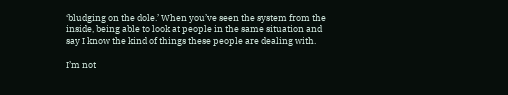‘bludging on the dole.’ When you’ve seen the system from the inside, being able to look at people in the same situation and say I know the kind of things these people are dealing with.

I’m not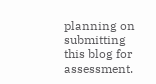planning on submitting this blog for assessment.